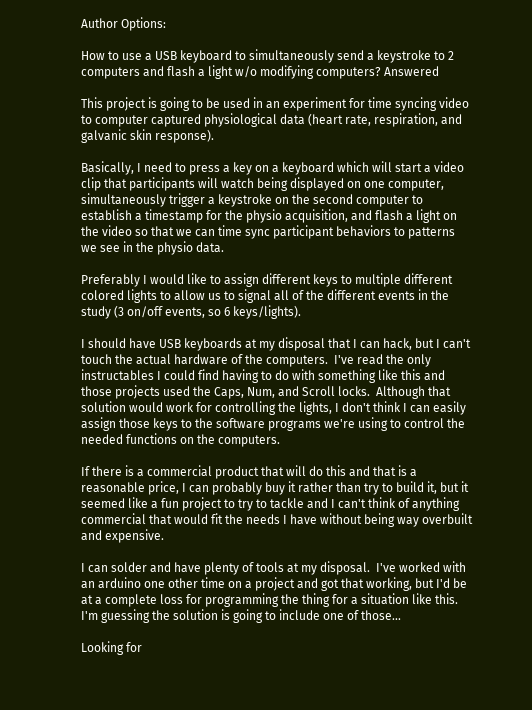Author Options:

How to use a USB keyboard to simultaneously send a keystroke to 2 computers and flash a light w/o modifying computers? Answered

This project is going to be used in an experiment for time syncing video to computer captured physiological data (heart rate, respiration, and galvanic skin response).

Basically, I need to press a key on a keyboard which will start a video clip that participants will watch being displayed on one computer, simultaneously trigger a keystroke on the second computer to establish a timestamp for the physio acquisition, and flash a light on the video so that we can time sync participant behaviors to patterns we see in the physio data.

Preferably I would like to assign different keys to multiple different colored lights to allow us to signal all of the different events in the study (3 on/off events, so 6 keys/lights).

I should have USB keyboards at my disposal that I can hack, but I can't touch the actual hardware of the computers.  I've read the only instructables I could find having to do with something like this and those projects used the Caps, Num, and Scroll locks.  Although that solution would work for controlling the lights, I don't think I can easily assign those keys to the software programs we're using to control the needed functions on the computers.

If there is a commercial product that will do this and that is a reasonable price, I can probably buy it rather than try to build it, but it seemed like a fun project to try to tackle and I can't think of anything commercial that would fit the needs I have without being way overbuilt and expensive.

I can solder and have plenty of tools at my disposal.  I've worked with an arduino one other time on a project and got that working, but I'd be at a complete loss for programming the thing for a situation like this.  I'm guessing the solution is going to include one of those...

Looking for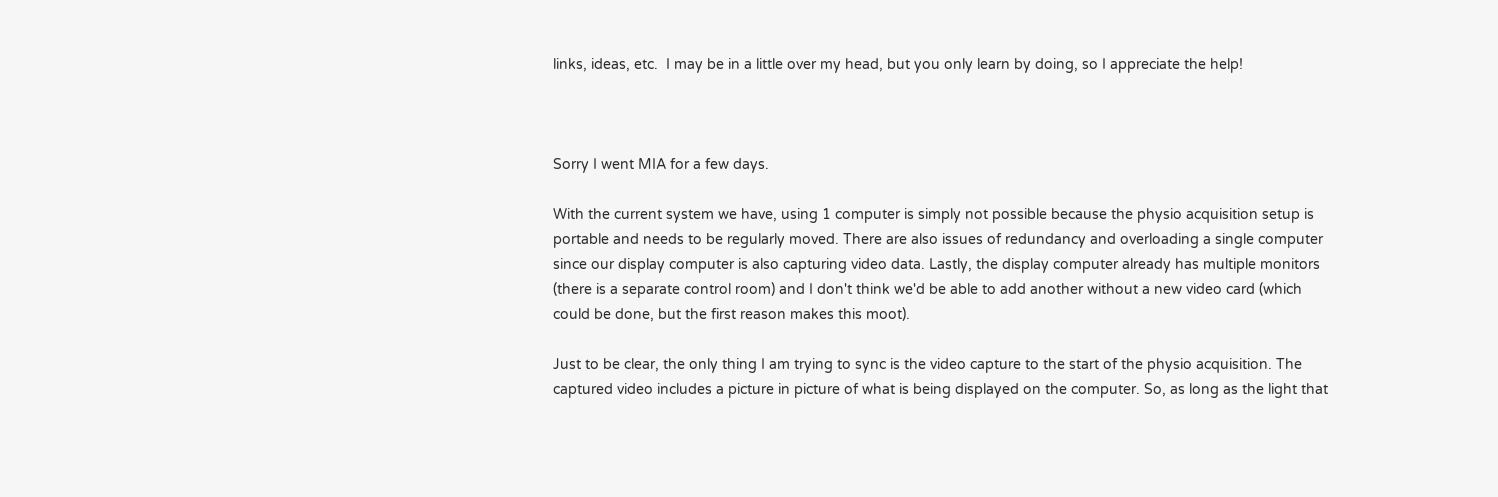links, ideas, etc.  I may be in a little over my head, but you only learn by doing, so I appreciate the help!



Sorry I went MIA for a few days.

With the current system we have, using 1 computer is simply not possible because the physio acquisition setup is portable and needs to be regularly moved. There are also issues of redundancy and overloading a single computer since our display computer is also capturing video data. Lastly, the display computer already has multiple monitors (there is a separate control room) and I don't think we'd be able to add another without a new video card (which could be done, but the first reason makes this moot).

Just to be clear, the only thing I am trying to sync is the video capture to the start of the physio acquisition. The captured video includes a picture in picture of what is being displayed on the computer. So, as long as the light that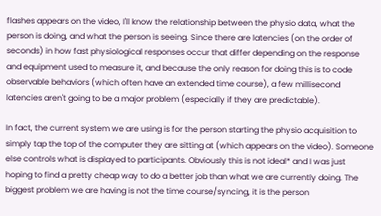flashes appears on the video, I'll know the relationship between the physio data, what the person is doing, and what the person is seeing. Since there are latencies (on the order of seconds) in how fast physiological responses occur that differ depending on the response and equipment used to measure it, and because the only reason for doing this is to code observable behaviors (which often have an extended time course), a few millisecond latencies aren't going to be a major problem (especially if they are predictable).

In fact, the current system we are using is for the person starting the physio acquisition to simply tap the top of the computer they are sitting at (which appears on the video). Someone else controls what is displayed to participants. Obviously this is not ideal* and I was just hoping to find a pretty cheap way to do a better job than what we are currently doing. The biggest problem we are having is not the time course/syncing, it is the person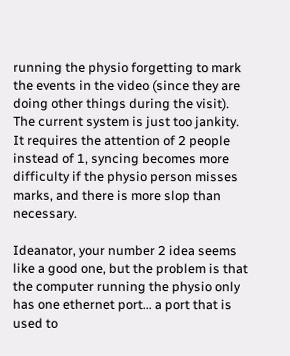running the physio forgetting to mark the events in the video (since they are doing other things during the visit). The current system is just too jankity. It requires the attention of 2 people instead of 1, syncing becomes more difficulty if the physio person misses marks, and there is more slop than necessary.

Ideanator, your number 2 idea seems like a good one, but the problem is that the computer running the physio only has one ethernet port... a port that is used to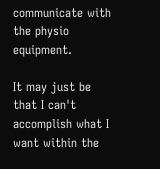communicate with the physio equipment.

It may just be that I can't accomplish what I want within the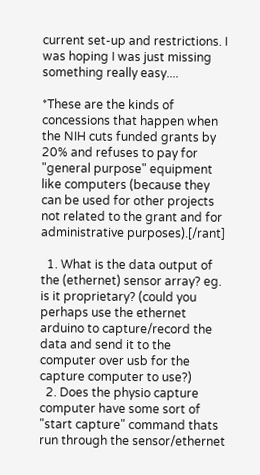current set-up and restrictions. I was hoping I was just missing something really easy....

*These are the kinds of concessions that happen when the NIH cuts funded grants by 20% and refuses to pay for "general purpose" equipment like computers (because they can be used for other projects not related to the grant and for administrative purposes).[/rant]

  1. What is the data output of the (ethernet) sensor array? eg. is it proprietary? (could you perhaps use the ethernet arduino to capture/record the data and send it to the computer over usb for the capture computer to use?)
  2. Does the physio capture computer have some sort of "start capture" command thats run through the sensor/ethernet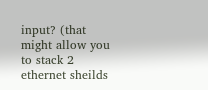input? (that might allow you to stack 2 ethernet sheilds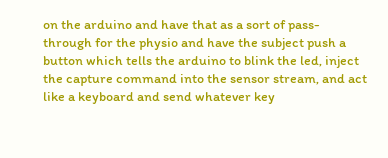on the arduino and have that as a sort of pass-through for the physio and have the subject push a button which tells the arduino to blink the led, inject the capture command into the sensor stream, and act like a keyboard and send whatever key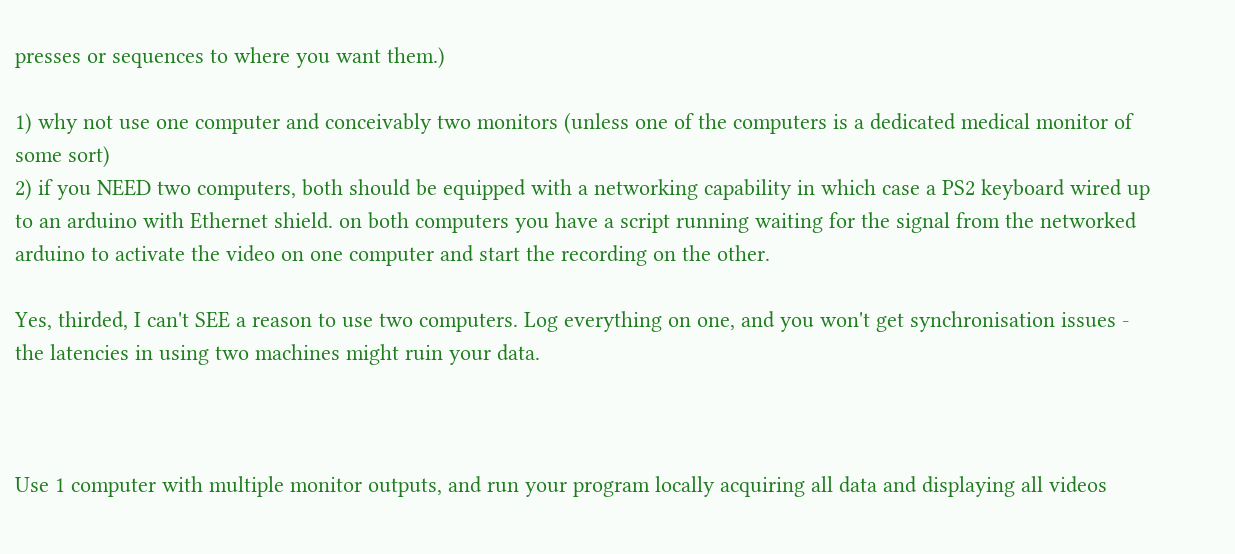presses or sequences to where you want them.)

1) why not use one computer and conceivably two monitors (unless one of the computers is a dedicated medical monitor of some sort)
2) if you NEED two computers, both should be equipped with a networking capability in which case a PS2 keyboard wired up to an arduino with Ethernet shield. on both computers you have a script running waiting for the signal from the networked arduino to activate the video on one computer and start the recording on the other.

Yes, thirded, I can't SEE a reason to use two computers. Log everything on one, and you won't get synchronisation issues - the latencies in using two machines might ruin your data.



Use 1 computer with multiple monitor outputs, and run your program locally acquiring all data and displaying all videos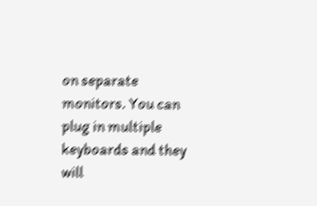on separate monitors. You can plug in multiple keyboards and they will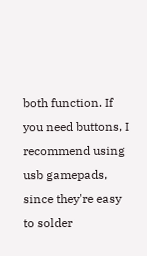both function. If you need buttons, I recommend using usb gamepads, since they're easy to solder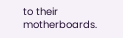to their motherboards.